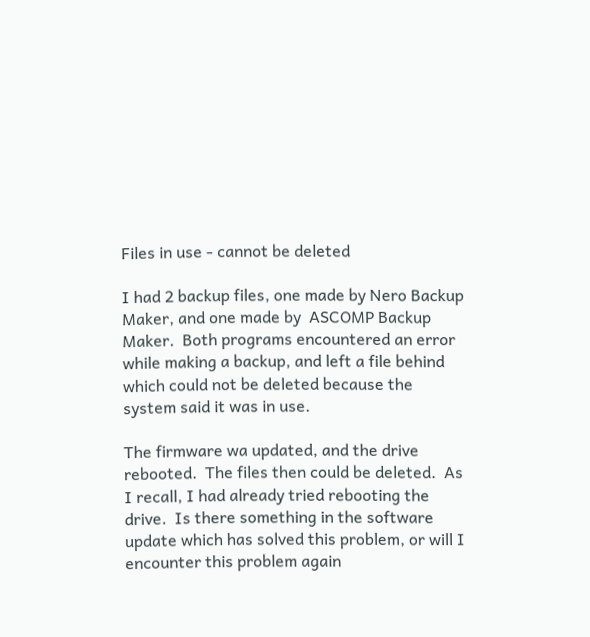Files in use - cannot be deleted

I had 2 backup files, one made by Nero Backup Maker, and one made by  ASCOMP Backup Maker.  Both programs encountered an error while making a backup, and left a file behind which could not be deleted because the system said it was in use.

The firmware wa updated, and the drive rebooted.  The files then could be deleted.  As I recall, I had already tried rebooting the drive.  Is there something in the software update which has solved this problem, or will I encounter this problem again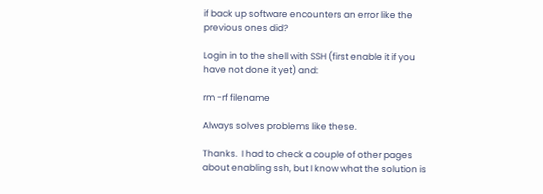if back up software encounters an error like the previous ones did?

Login in to the shell with SSH (first enable it if you have not done it yet) and:

rm -rf filename

Always solves problems like these.

Thanks.  I had to check a couple of other pages about enabling ssh, but I know what the solution is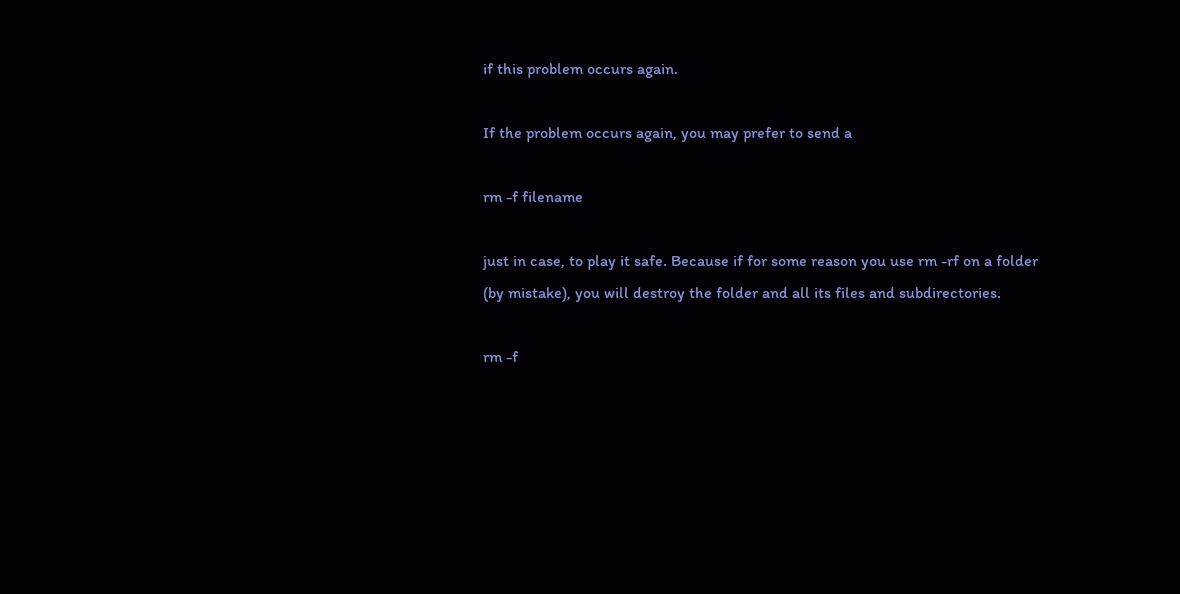if this problem occurs again.

If the problem occurs again, you may prefer to send a

rm -f filename

just in case, to play it safe. Because if for some reason you use rm -rf on a folder (by mistake), you will destroy the folder and all its files and subdirectories.

rm -f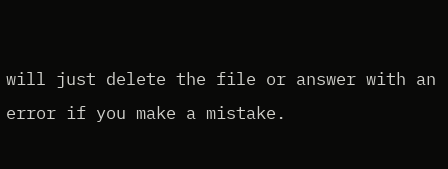will just delete the file or answer with an error if you make a mistake.